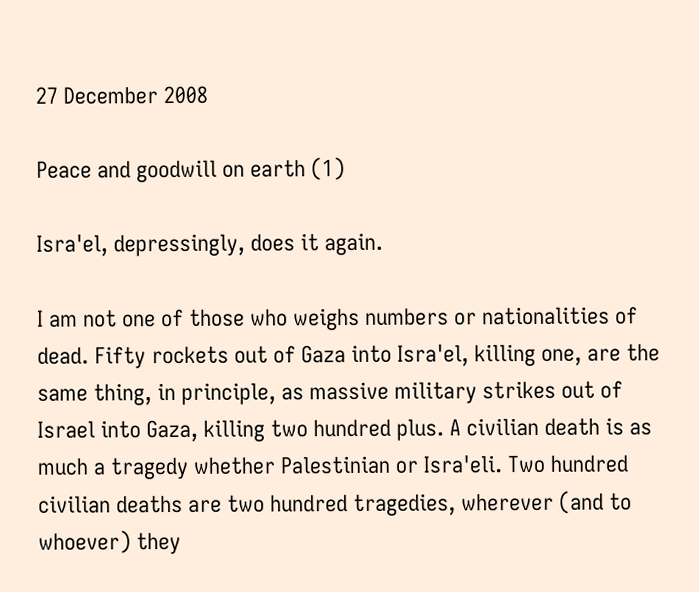27 December 2008

Peace and goodwill on earth (1)

Isra'el, depressingly, does it again.

I am not one of those who weighs numbers or nationalities of dead. Fifty rockets out of Gaza into Isra'el, killing one, are the same thing, in principle, as massive military strikes out of Israel into Gaza, killing two hundred plus. A civilian death is as much a tragedy whether Palestinian or Isra'eli. Two hundred civilian deaths are two hundred tragedies, wherever (and to whoever) they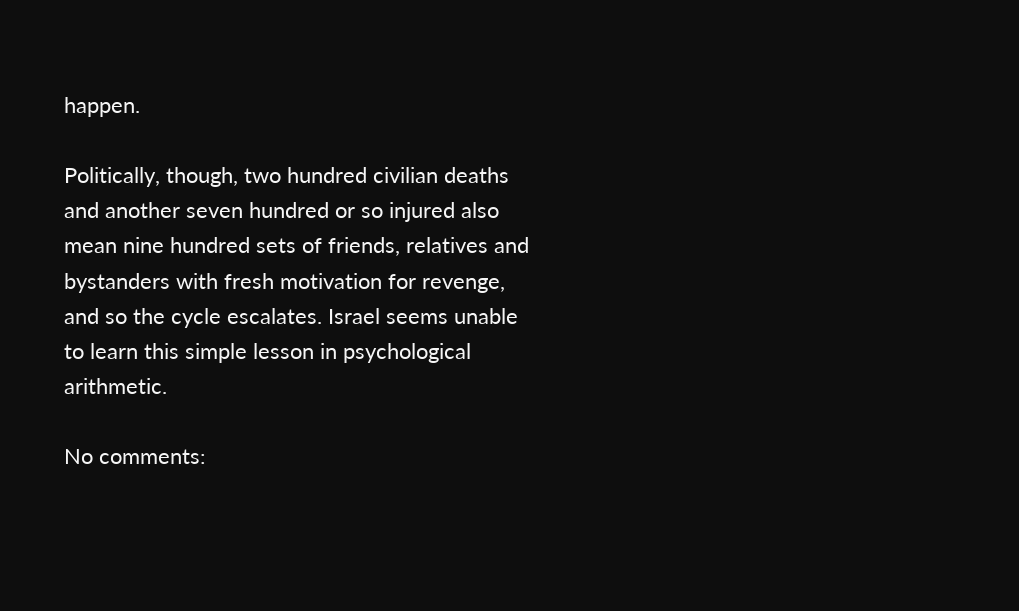happen.

Politically, though, two hundred civilian deaths and another seven hundred or so injured also mean nine hundred sets of friends, relatives and bystanders with fresh motivation for revenge, and so the cycle escalates. Israel seems unable to learn this simple lesson in psychological arithmetic.

No comments: